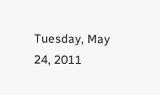Tuesday, May 24, 2011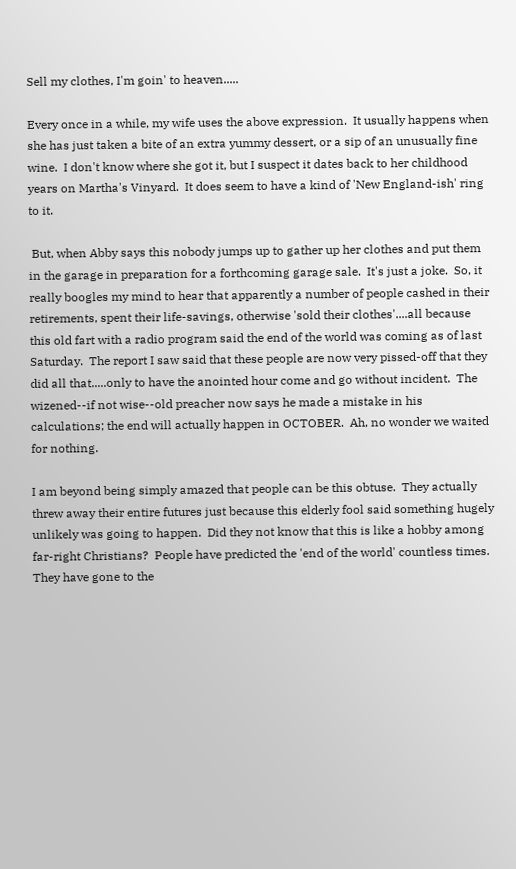Sell my clothes, I'm goin' to heaven.....

Every once in a while, my wife uses the above expression.  It usually happens when she has just taken a bite of an extra yummy dessert, or a sip of an unusually fine wine.  I don't know where she got it, but I suspect it dates back to her childhood years on Martha's Vinyard.  It does seem to have a kind of 'New England-ish' ring to it.

 But, when Abby says this nobody jumps up to gather up her clothes and put them in the garage in preparation for a forthcoming garage sale.  It's just a joke.  So, it really boogles my mind to hear that apparently a number of people cashed in their retirements, spent their life-savings, otherwise 'sold their clothes'....all because this old fart with a radio program said the end of the world was coming as of last Saturday.  The report I saw said that these people are now very pissed-off that they did all that.....only to have the anointed hour come and go without incident.  The wizened--if not wise--old preacher now says he made a mistake in his calculations; the end will actually happen in OCTOBER.  Ah, no wonder we waited for nothing.

I am beyond being simply amazed that people can be this obtuse.  They actually threw away their entire futures just because this elderly fool said something hugely unlikely was going to happen.  Did they not know that this is like a hobby among far-right Christians?  People have predicted the 'end of the world' countless times.  They have gone to the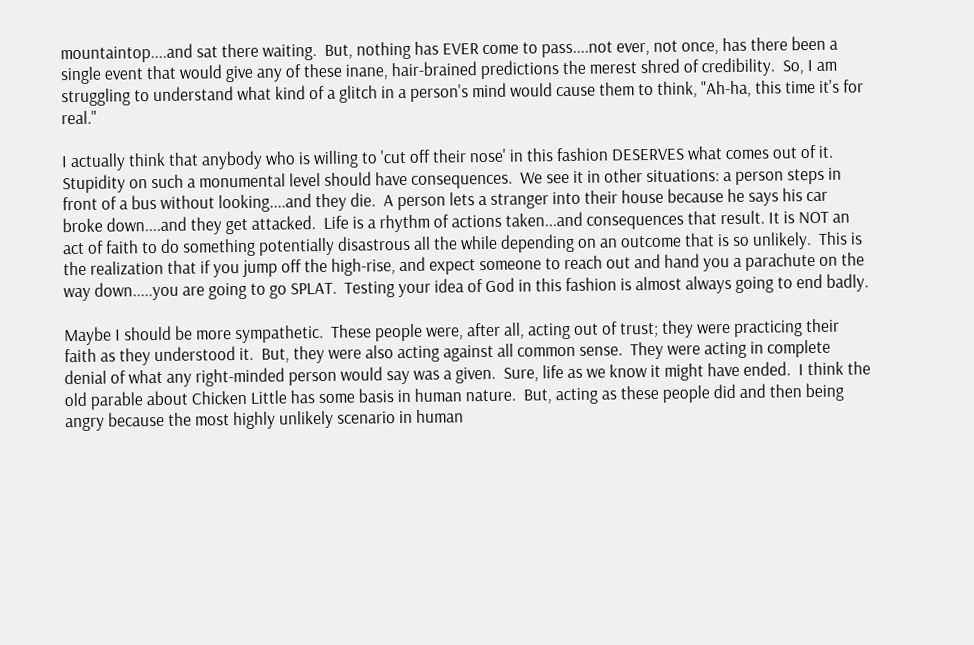mountaintop....and sat there waiting.  But, nothing has EVER come to pass....not ever, not once, has there been a single event that would give any of these inane, hair-brained predictions the merest shred of credibility.  So, I am struggling to understand what kind of a glitch in a person's mind would cause them to think, "Ah-ha, this time it's for real."

I actually think that anybody who is willing to 'cut off their nose' in this fashion DESERVES what comes out of it. Stupidity on such a monumental level should have consequences.  We see it in other situations: a person steps in front of a bus without looking....and they die.  A person lets a stranger into their house because he says his car broke down....and they get attacked.  Life is a rhythm of actions taken...and consequences that result. It is NOT an act of faith to do something potentially disastrous all the while depending on an outcome that is so unlikely.  This is the realization that if you jump off the high-rise, and expect someone to reach out and hand you a parachute on the way down.....you are going to go SPLAT.  Testing your idea of God in this fashion is almost always going to end badly.

Maybe I should be more sympathetic.  These people were, after all, acting out of trust; they were practicing their faith as they understood it.  But, they were also acting against all common sense.  They were acting in complete denial of what any right-minded person would say was a given.  Sure, life as we know it might have ended.  I think the old parable about Chicken Little has some basis in human nature.  But, acting as these people did and then being angry because the most highly unlikely scenario in human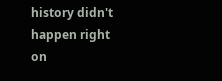history didn't happen right on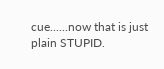cue......now that is just plain STUPID.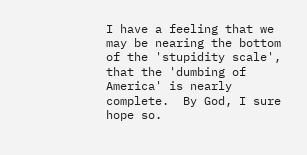I have a feeling that we may be nearing the bottom of the 'stupidity scale', that the 'dumbing of America' is nearly complete.  By God, I sure hope so.